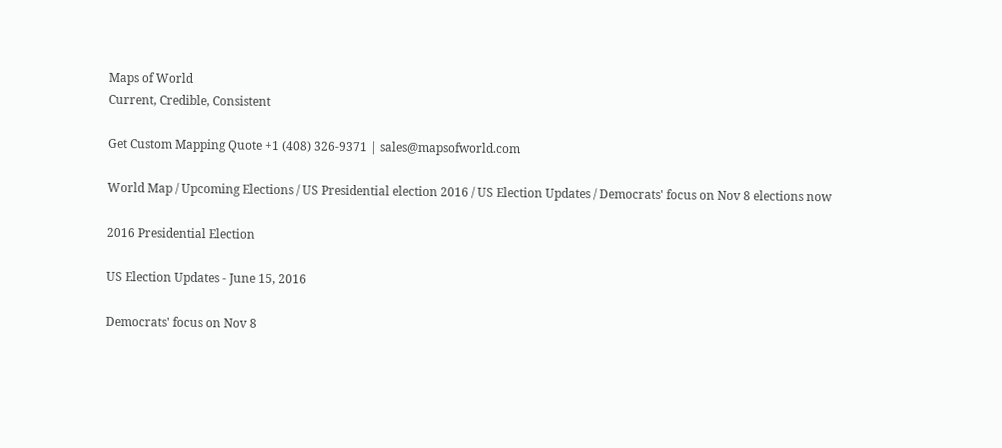Maps of World
Current, Credible, Consistent

Get Custom Mapping Quote +1 (408) 326-9371 | sales@mapsofworld.com

World Map / Upcoming Elections / US Presidential election 2016 / US Election Updates / Democrats' focus on Nov 8 elections now

2016 Presidential Election

US Election Updates - June 15, 2016

Democrats' focus on Nov 8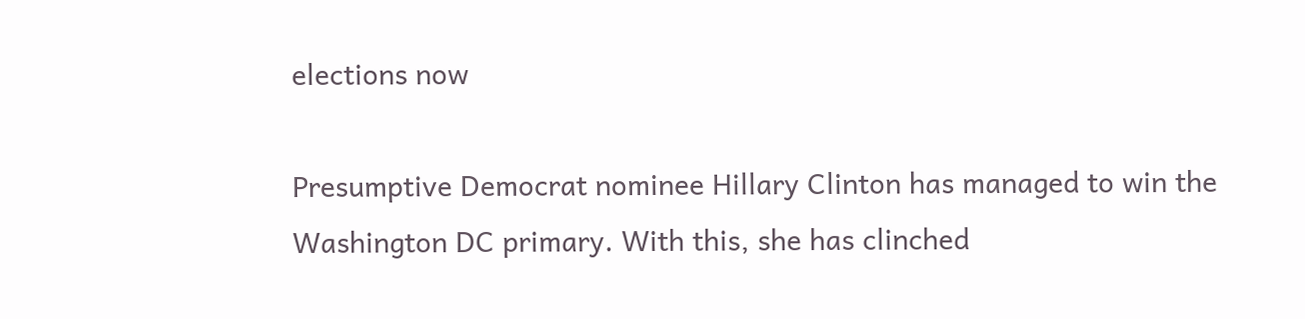elections now

Presumptive Democrat nominee Hillary Clinton has managed to win the Washington DC primary. With this, she has clinched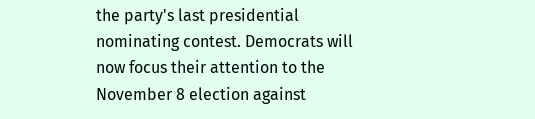the party's last presidential nominating contest. Democrats will now focus their attention to the November 8 election against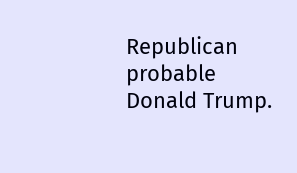Republican probable Donald Trump.